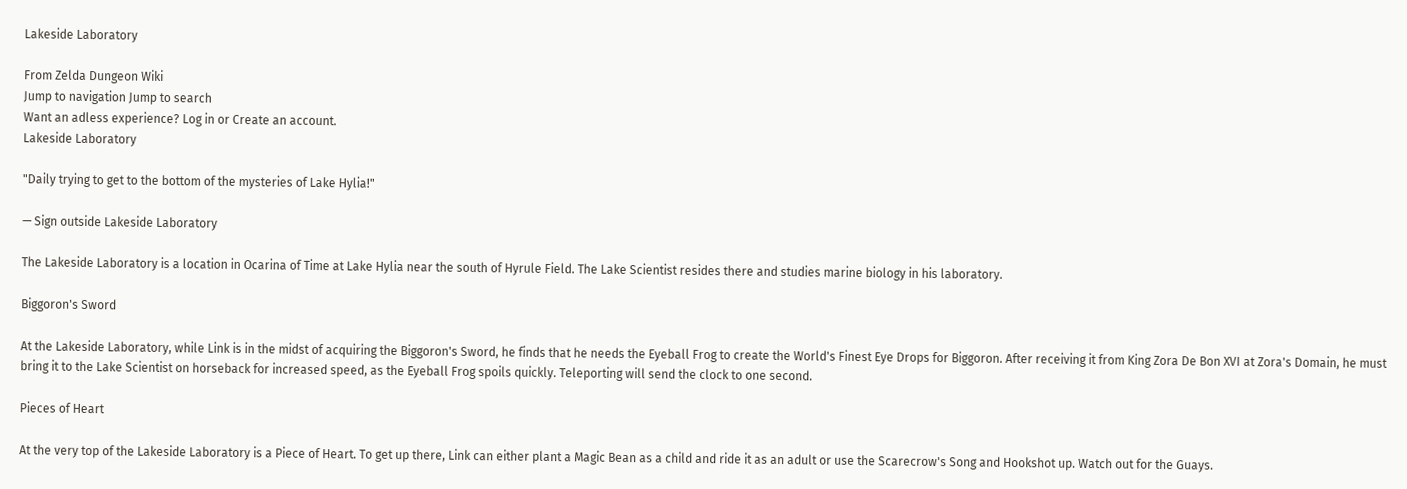Lakeside Laboratory

From Zelda Dungeon Wiki
Jump to navigation Jump to search
Want an adless experience? Log in or Create an account.
Lakeside Laboratory

"Daily trying to get to the bottom of the mysteries of Lake Hylia!"

— Sign outside Lakeside Laboratory

The Lakeside Laboratory is a location in Ocarina of Time at Lake Hylia near the south of Hyrule Field. The Lake Scientist resides there and studies marine biology in his laboratory.

Biggoron's Sword

At the Lakeside Laboratory, while Link is in the midst of acquiring the Biggoron's Sword, he finds that he needs the Eyeball Frog to create the World's Finest Eye Drops for Biggoron. After receiving it from King Zora De Bon XVI at Zora's Domain, he must bring it to the Lake Scientist on horseback for increased speed, as the Eyeball Frog spoils quickly. Teleporting will send the clock to one second.

Pieces of Heart

At the very top of the Lakeside Laboratory is a Piece of Heart. To get up there, Link can either plant a Magic Bean as a child and ride it as an adult or use the Scarecrow's Song and Hookshot up. Watch out for the Guays.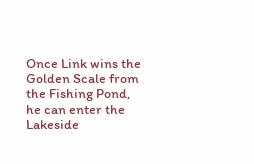Once Link wins the Golden Scale from the Fishing Pond, he can enter the Lakeside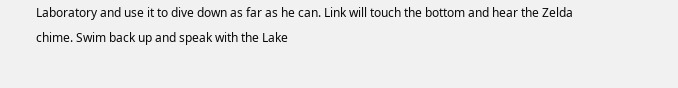Laboratory and use it to dive down as far as he can. Link will touch the bottom and hear the Zelda chime. Swim back up and speak with the Lake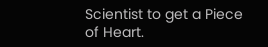Scientist to get a Piece of Heart.